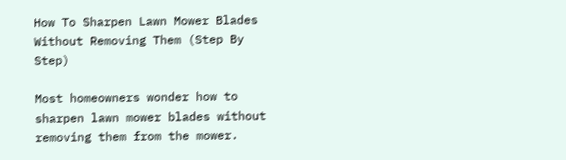How To Sharpen Lawn Mower Blades Without Removing Them (Step By Step)

Most homeowners wonder how to sharpen lawn mower blades without removing them from the mower.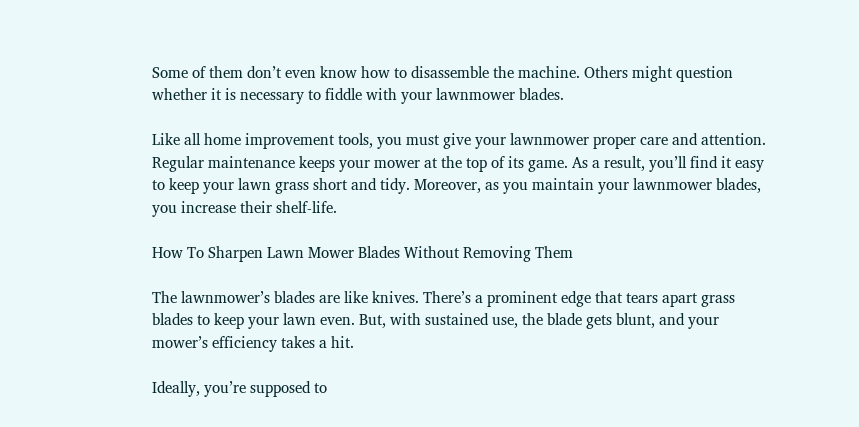Some of them don’t even know how to disassemble the machine. Others might question whether it is necessary to fiddle with your lawnmower blades.

Like all home improvement tools, you must give your lawnmower proper care and attention. Regular maintenance keeps your mower at the top of its game. As a result, you’ll find it easy to keep your lawn grass short and tidy. Moreover, as you maintain your lawnmower blades, you increase their shelf-life.

How To Sharpen Lawn Mower Blades Without Removing Them

The lawnmower’s blades are like knives. There’s a prominent edge that tears apart grass blades to keep your lawn even. But, with sustained use, the blade gets blunt, and your mower’s efficiency takes a hit.

Ideally, you’re supposed to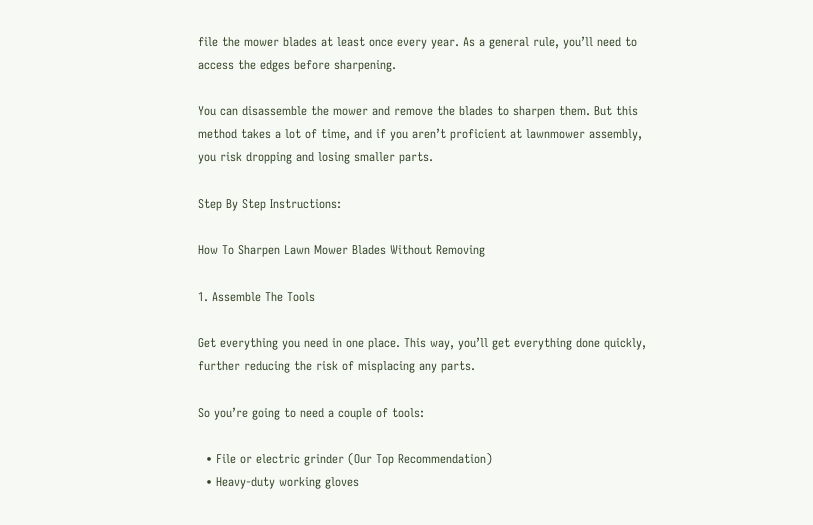file the mower blades at least once every year. As a general rule, you’ll need to access the edges before sharpening.

You can disassemble the mower and remove the blades to sharpen them. But this method takes a lot of time, and if you aren’t proficient at lawnmower assembly, you risk dropping and losing smaller parts.

Step By Step Instructions:

How To Sharpen Lawn Mower Blades Without Removing

1. Assemble The Tools

Get everything you need in one place. This way, you’ll get everything done quickly, further reducing the risk of misplacing any parts.

So you’re going to need a couple of tools:

  • File or electric grinder (Our Top Recommendation)
  • Heavy-duty working gloves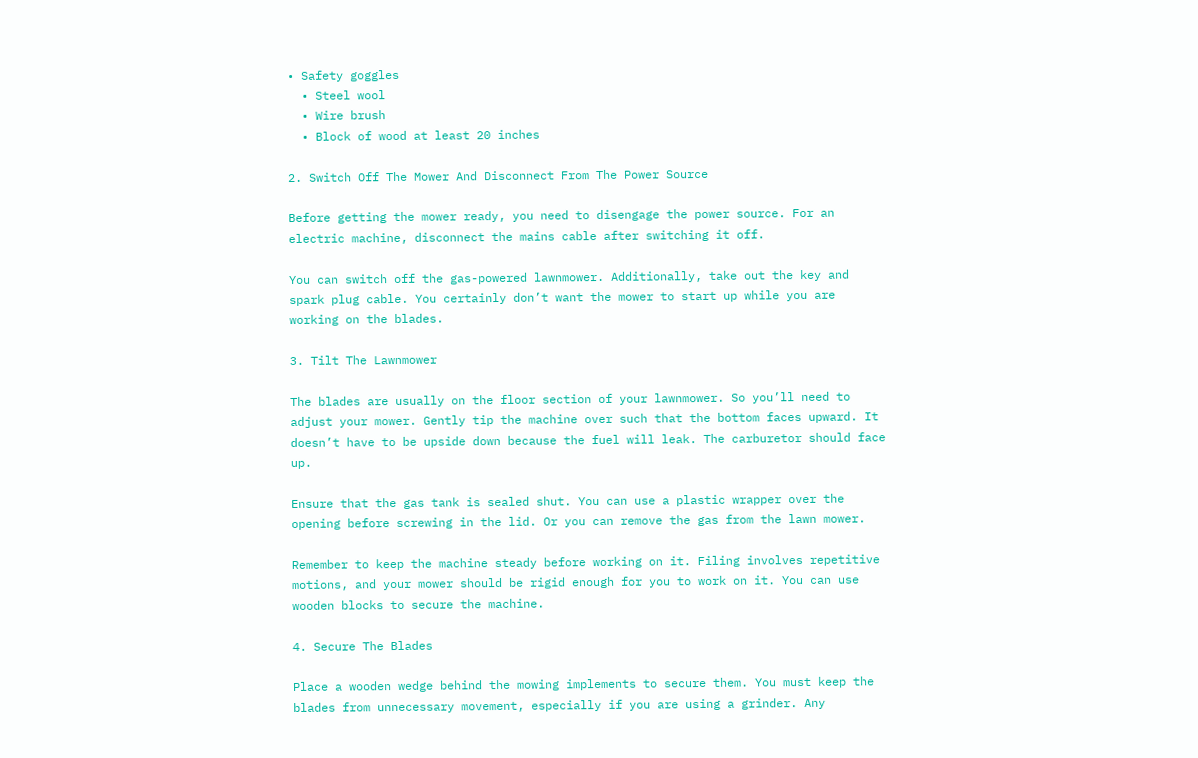• Safety goggles
  • Steel wool
  • Wire brush
  • Block of wood at least 20 inches

2. Switch Off The Mower And Disconnect From The Power Source

Before getting the mower ready, you need to disengage the power source. For an electric machine, disconnect the mains cable after switching it off.

You can switch off the gas-powered lawnmower. Additionally, take out the key and spark plug cable. You certainly don’t want the mower to start up while you are working on the blades.

3. Tilt The Lawnmower

The blades are usually on the floor section of your lawnmower. So you’ll need to adjust your mower. Gently tip the machine over such that the bottom faces upward. It doesn’t have to be upside down because the fuel will leak. The carburetor should face up.

Ensure that the gas tank is sealed shut. You can use a plastic wrapper over the opening before screwing in the lid. Or you can remove the gas from the lawn mower.

Remember to keep the machine steady before working on it. Filing involves repetitive motions, and your mower should be rigid enough for you to work on it. You can use wooden blocks to secure the machine.

4. Secure The Blades

Place a wooden wedge behind the mowing implements to secure them. You must keep the blades from unnecessary movement, especially if you are using a grinder. Any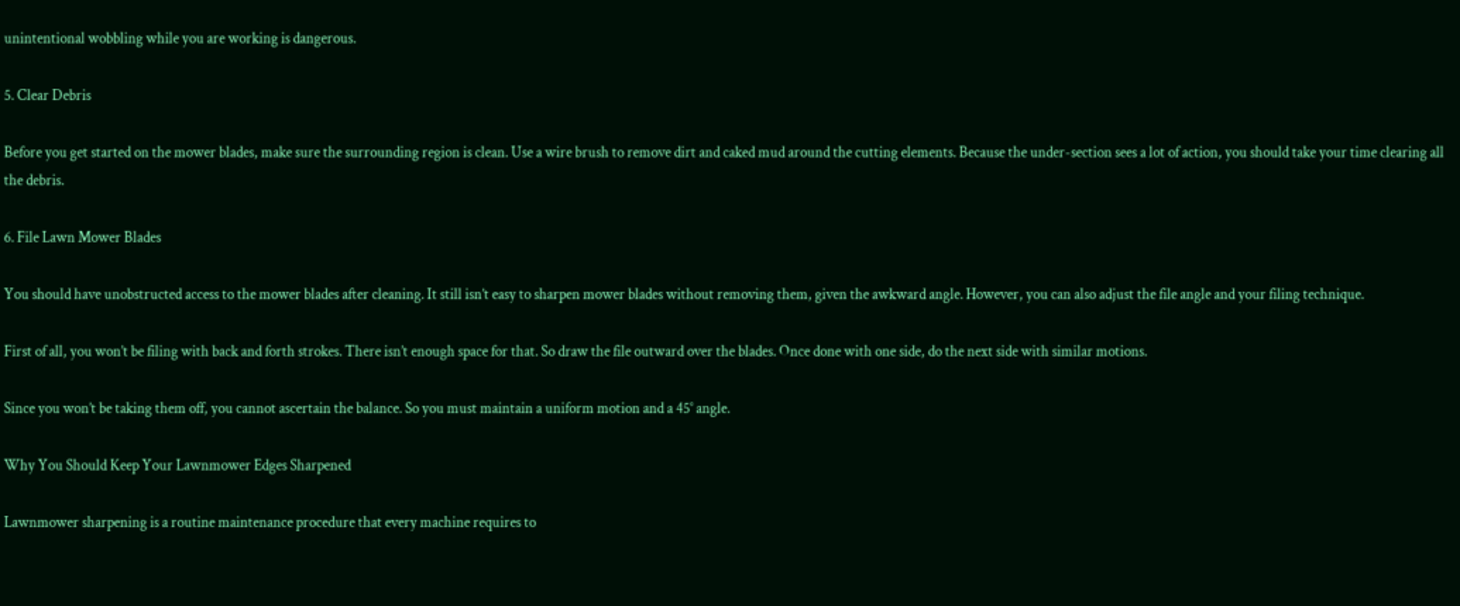unintentional wobbling while you are working is dangerous.

5. Clear Debris

Before you get started on the mower blades, make sure the surrounding region is clean. Use a wire brush to remove dirt and caked mud around the cutting elements. Because the under-section sees a lot of action, you should take your time clearing all the debris.

6. File Lawn Mower Blades

You should have unobstructed access to the mower blades after cleaning. It still isn’t easy to sharpen mower blades without removing them, given the awkward angle. However, you can also adjust the file angle and your filing technique.

First of all, you won’t be filing with back and forth strokes. There isn’t enough space for that. So draw the file outward over the blades. Once done with one side, do the next side with similar motions.

Since you won’t be taking them off, you cannot ascertain the balance. So you must maintain a uniform motion and a 45° angle.

Why You Should Keep Your Lawnmower Edges Sharpened

Lawnmower sharpening is a routine maintenance procedure that every machine requires to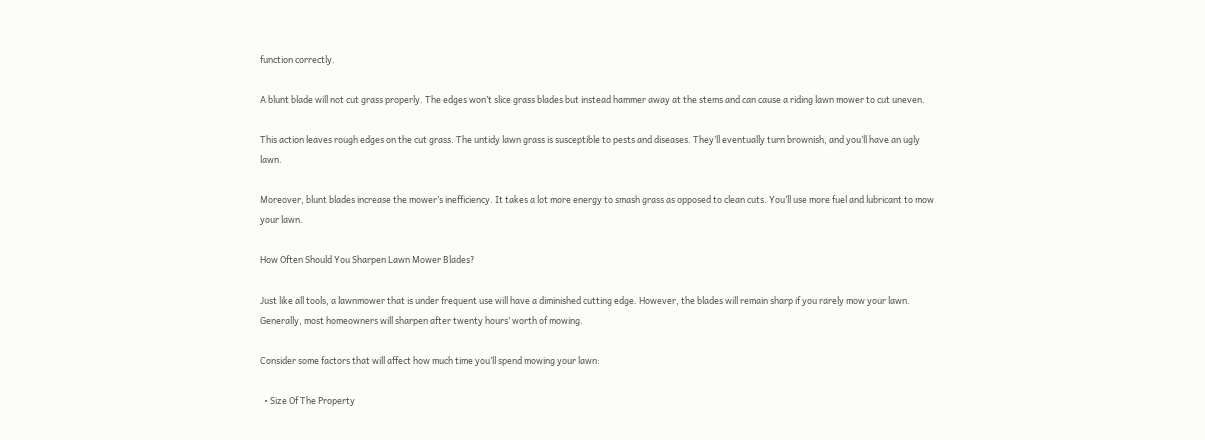function correctly.

A blunt blade will not cut grass properly. The edges won’t slice grass blades but instead hammer away at the stems and can cause a riding lawn mower to cut uneven.

This action leaves rough edges on the cut grass. The untidy lawn grass is susceptible to pests and diseases. They’ll eventually turn brownish, and you’ll have an ugly lawn.

Moreover, blunt blades increase the mower’s inefficiency. It takes a lot more energy to smash grass as opposed to clean cuts. You’ll use more fuel and lubricant to mow your lawn.

How Often Should You Sharpen Lawn Mower Blades?

Just like all tools, a lawnmower that is under frequent use will have a diminished cutting edge. However, the blades will remain sharp if you rarely mow your lawn. Generally, most homeowners will sharpen after twenty hours’ worth of mowing.

Consider some factors that will affect how much time you’ll spend mowing your lawn:

  • Size Of The Property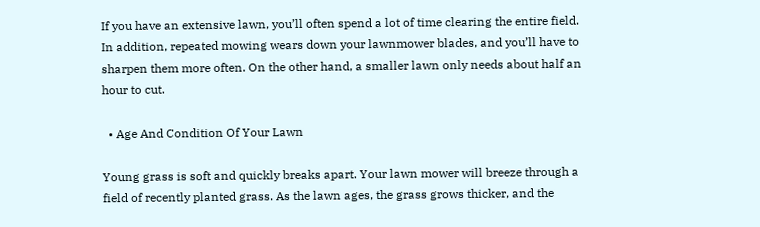If you have an extensive lawn, you’ll often spend a lot of time clearing the entire field. In addition, repeated mowing wears down your lawnmower blades, and you’ll have to sharpen them more often. On the other hand, a smaller lawn only needs about half an hour to cut.

  • Age And Condition Of Your Lawn

Young grass is soft and quickly breaks apart. Your lawn mower will breeze through a field of recently planted grass. As the lawn ages, the grass grows thicker, and the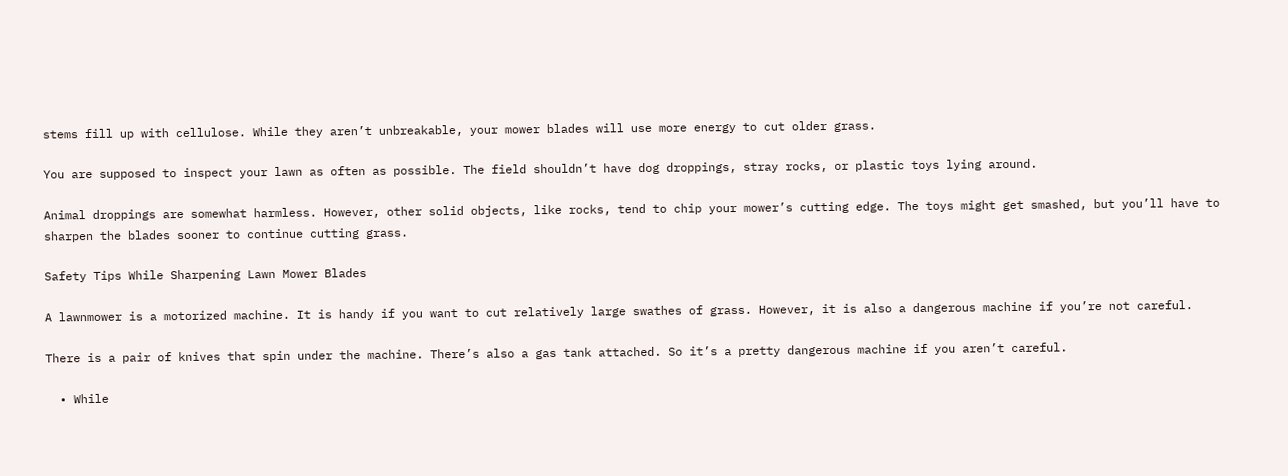stems fill up with cellulose. While they aren’t unbreakable, your mower blades will use more energy to cut older grass.

You are supposed to inspect your lawn as often as possible. The field shouldn’t have dog droppings, stray rocks, or plastic toys lying around.

Animal droppings are somewhat harmless. However, other solid objects, like rocks, tend to chip your mower’s cutting edge. The toys might get smashed, but you’ll have to sharpen the blades sooner to continue cutting grass.

Safety Tips While Sharpening Lawn Mower Blades

A lawnmower is a motorized machine. It is handy if you want to cut relatively large swathes of grass. However, it is also a dangerous machine if you’re not careful.

There is a pair of knives that spin under the machine. There’s also a gas tank attached. So it’s a pretty dangerous machine if you aren’t careful.

  • While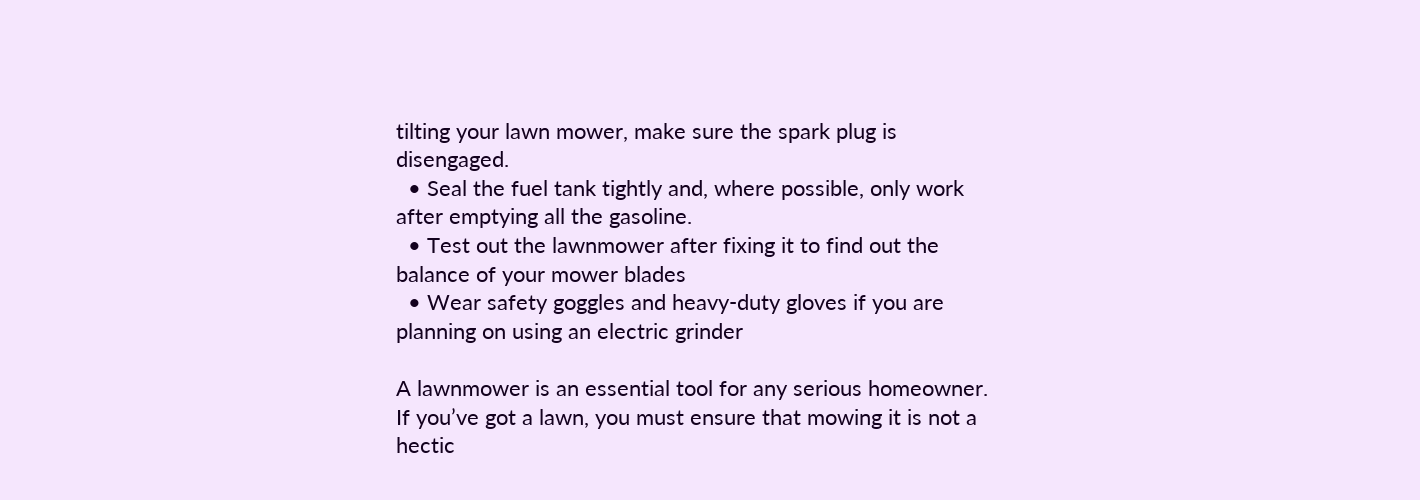tilting your lawn mower, make sure the spark plug is disengaged.
  • Seal the fuel tank tightly and, where possible, only work after emptying all the gasoline.
  • Test out the lawnmower after fixing it to find out the balance of your mower blades
  • Wear safety goggles and heavy-duty gloves if you are planning on using an electric grinder

A lawnmower is an essential tool for any serious homeowner. If you’ve got a lawn, you must ensure that mowing it is not a hectic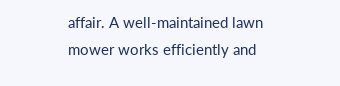affair. A well-maintained lawn mower works efficiently and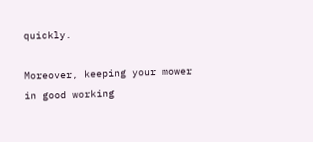quickly.

Moreover, keeping your mower in good working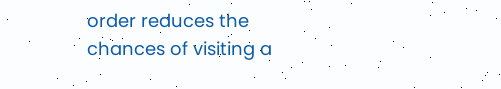order reduces the chances of visiting a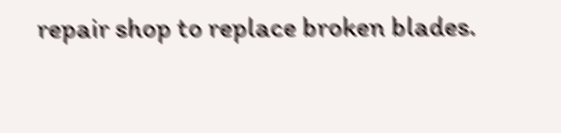repair shop to replace broken blades.